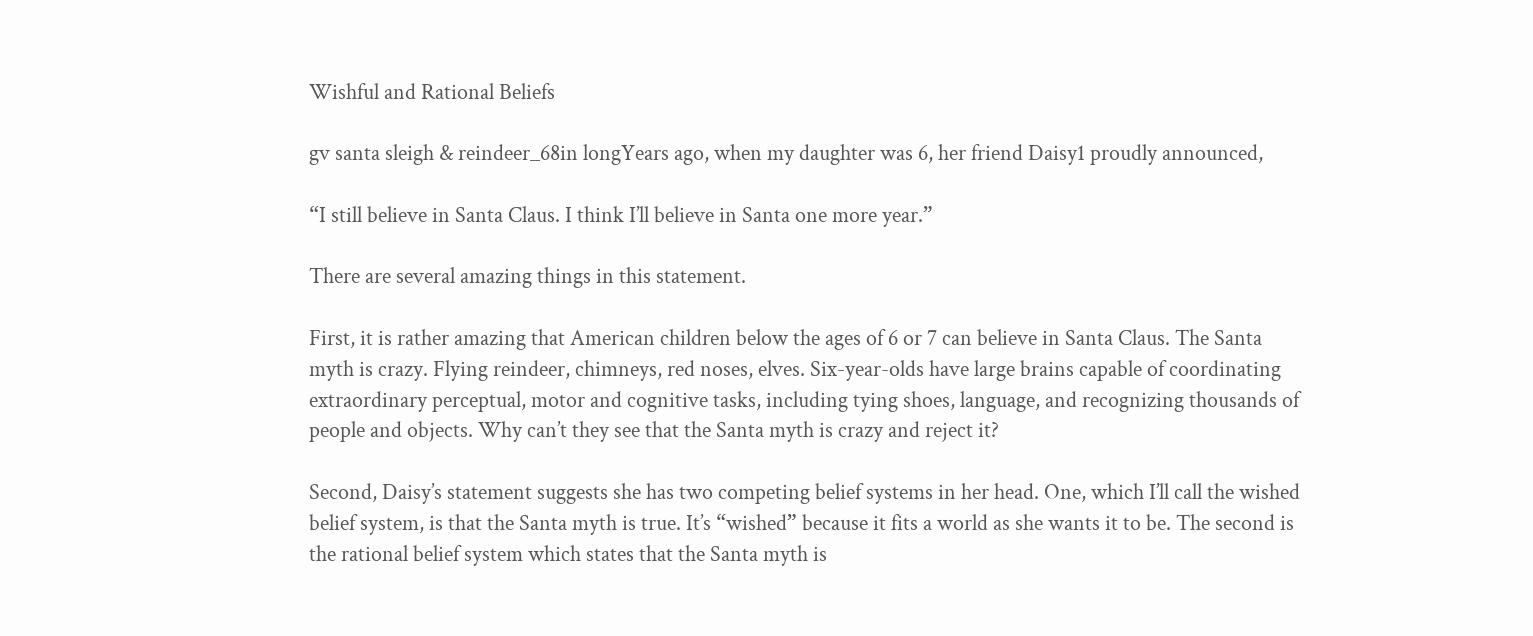Wishful and Rational Beliefs

gv santa sleigh & reindeer_68in longYears ago, when my daughter was 6, her friend Daisy1 proudly announced,

“I still believe in Santa Claus. I think I’ll believe in Santa one more year.”

There are several amazing things in this statement.

First, it is rather amazing that American children below the ages of 6 or 7 can believe in Santa Claus. The Santa myth is crazy. Flying reindeer, chimneys, red noses, elves. Six-year-olds have large brains capable of coordinating extraordinary perceptual, motor and cognitive tasks, including tying shoes, language, and recognizing thousands of people and objects. Why can’t they see that the Santa myth is crazy and reject it?

Second, Daisy’s statement suggests she has two competing belief systems in her head. One, which I’ll call the wished belief system, is that the Santa myth is true. It’s “wished” because it fits a world as she wants it to be. The second is the rational belief system which states that the Santa myth is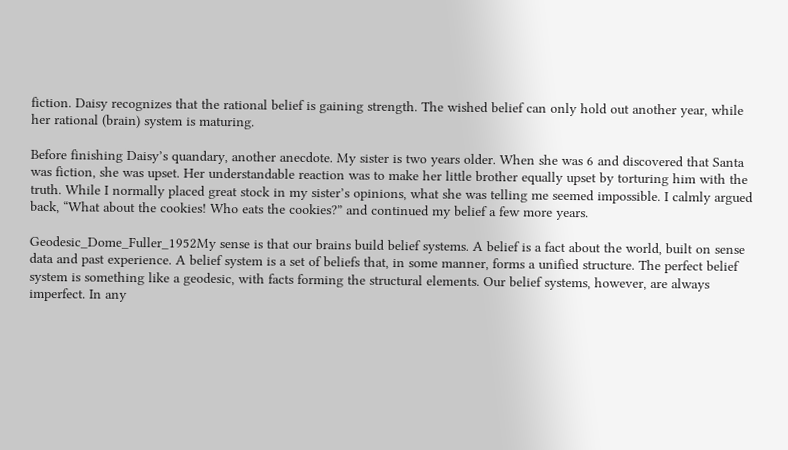fiction. Daisy recognizes that the rational belief is gaining strength. The wished belief can only hold out another year, while her rational (brain) system is maturing.

Before finishing Daisy’s quandary, another anecdote. My sister is two years older. When she was 6 and discovered that Santa was fiction, she was upset. Her understandable reaction was to make her little brother equally upset by torturing him with the truth. While I normally placed great stock in my sister’s opinions, what she was telling me seemed impossible. I calmly argued back, “What about the cookies! Who eats the cookies?” and continued my belief a few more years.

Geodesic_Dome_Fuller_1952My sense is that our brains build belief systems. A belief is a fact about the world, built on sense data and past experience. A belief system is a set of beliefs that, in some manner, forms a unified structure. The perfect belief system is something like a geodesic, with facts forming the structural elements. Our belief systems, however, are always imperfect. In any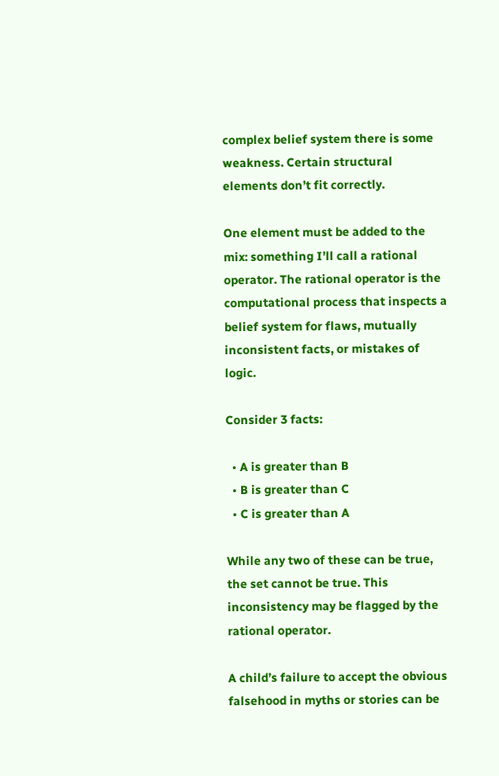complex belief system there is some weakness. Certain structural elements don’t fit correctly.

One element must be added to the mix: something I’ll call a rational operator. The rational operator is the computational process that inspects a belief system for flaws, mutually inconsistent facts, or mistakes of logic.

Consider 3 facts:

  • A is greater than B
  • B is greater than C
  • C is greater than A

While any two of these can be true, the set cannot be true. This inconsistency may be flagged by the rational operator.

A child’s failure to accept the obvious falsehood in myths or stories can be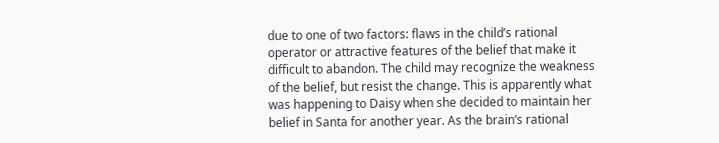due to one of two factors: flaws in the child’s rational operator or attractive features of the belief that make it difficult to abandon. The child may recognize the weakness of the belief, but resist the change. This is apparently what was happening to Daisy when she decided to maintain her belief in Santa for another year. As the brain’s rational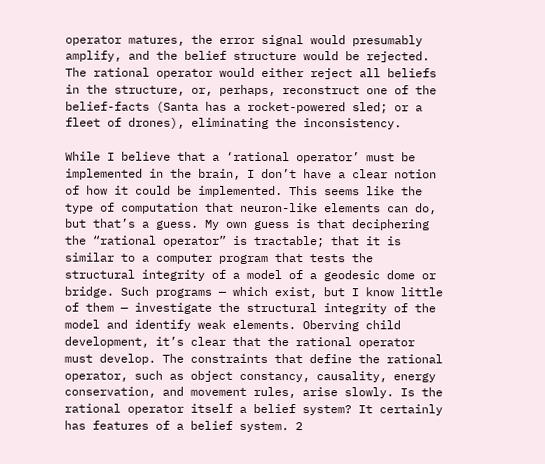operator matures, the error signal would presumably amplify, and the belief structure would be rejected. The rational operator would either reject all beliefs in the structure, or, perhaps, reconstruct one of the belief-facts (Santa has a rocket-powered sled; or a fleet of drones), eliminating the inconsistency.

While I believe that a ‘rational operator’ must be implemented in the brain, I don’t have a clear notion of how it could be implemented. This seems like the type of computation that neuron-like elements can do, but that’s a guess. My own guess is that deciphering the “rational operator” is tractable; that it is similar to a computer program that tests the structural integrity of a model of a geodesic dome or bridge. Such programs — which exist, but I know little of them — investigate the structural integrity of the model and identify weak elements. Oberving child development, it’s clear that the rational operator must develop. The constraints that define the rational operator, such as object constancy, causality, energy conservation, and movement rules, arise slowly. Is the rational operator itself a belief system? It certainly has features of a belief system. 2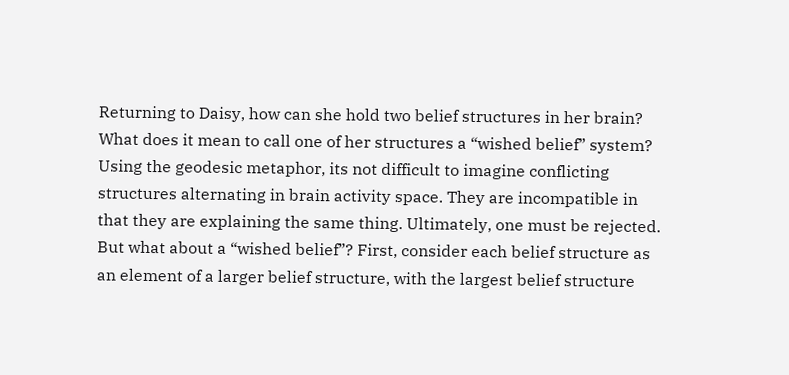Returning to Daisy, how can she hold two belief structures in her brain? What does it mean to call one of her structures a “wished belief” system? Using the geodesic metaphor, its not difficult to imagine conflicting structures alternating in brain activity space. They are incompatible in that they are explaining the same thing. Ultimately, one must be rejected. But what about a “wished belief”? First, consider each belief structure as an element of a larger belief structure, with the largest belief structure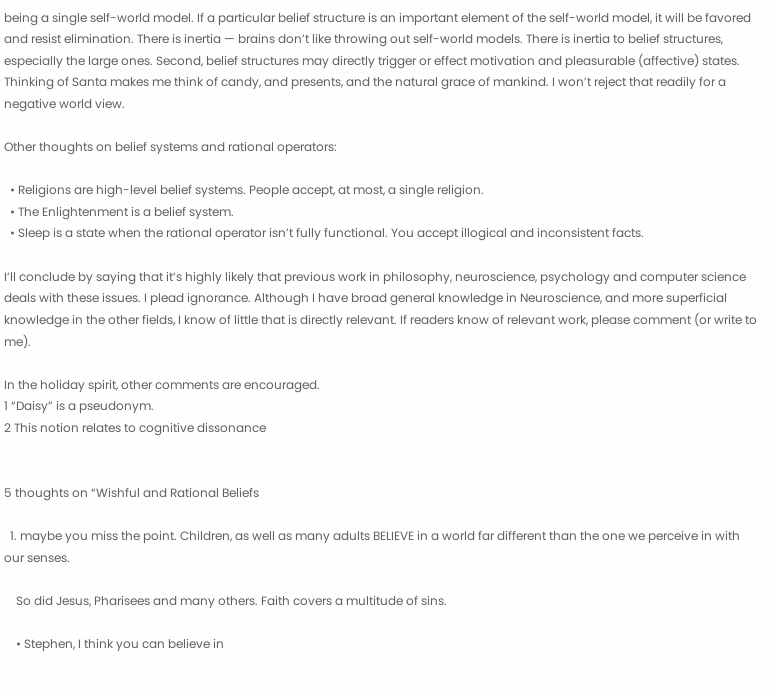being a single self-world model. If a particular belief structure is an important element of the self-world model, it will be favored and resist elimination. There is inertia — brains don’t like throwing out self-world models. There is inertia to belief structures, especially the large ones. Second, belief structures may directly trigger or effect motivation and pleasurable (affective) states. Thinking of Santa makes me think of candy, and presents, and the natural grace of mankind. I won’t reject that readily for a negative world view.

Other thoughts on belief systems and rational operators:

  • Religions are high-level belief systems. People accept, at most, a single religion.
  • The Enlightenment is a belief system.
  • Sleep is a state when the rational operator isn’t fully functional. You accept illogical and inconsistent facts.

I’ll conclude by saying that it’s highly likely that previous work in philosophy, neuroscience, psychology and computer science deals with these issues. I plead ignorance. Although I have broad general knowledge in Neuroscience, and more superficial knowledge in the other fields, I know of little that is directly relevant. If readers know of relevant work, please comment (or write to me).

In the holiday spirit, other comments are encouraged.
1 “Daisy” is a pseudonym.
2 This notion relates to cognitive dissonance


5 thoughts on “Wishful and Rational Beliefs

  1. maybe you miss the point. Children, as well as many adults BELIEVE in a world far different than the one we perceive in with our senses.

    So did Jesus, Pharisees and many others. Faith covers a multitude of sins.

    • Stephen, I think you can believe in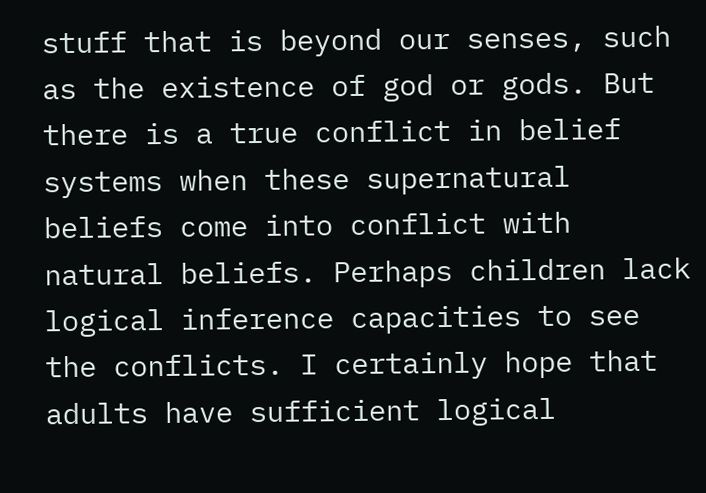stuff that is beyond our senses, such as the existence of god or gods. But there is a true conflict in belief systems when these supernatural beliefs come into conflict with natural beliefs. Perhaps children lack logical inference capacities to see the conflicts. I certainly hope that adults have sufficient logical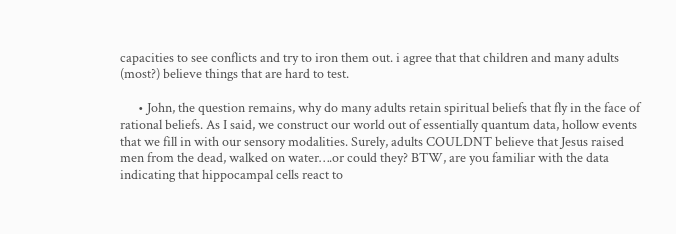capacities to see conflicts and try to iron them out. i agree that that children and many adults (most?) believe things that are hard to test.

      • John, the question remains, why do many adults retain spiritual beliefs that fly in the face of rational beliefs. As I said, we construct our world out of essentially quantum data, hollow events that we fill in with our sensory modalities. Surely, adults COULDNT believe that Jesus raised men from the dead, walked on water….or could they? BTW, are you familiar with the data indicating that hippocampal cells react to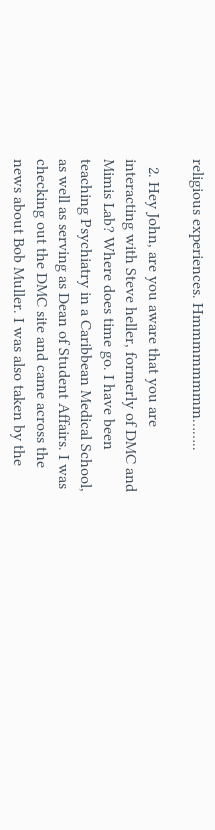religious experiences. Hmmmmmmmm……..

  2. Hey John, are you aware that you are interacting with Steve heller, formerly of DMC and Mimis Lab? Where does time go. I have been teaching Psychiatry in a Caribbean Medical School, as well as serving as Dean of Student Affairs. I was checking out the DMC site and came across the news about Bob Muller. I was also taken by the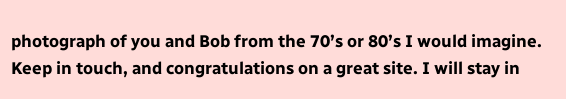photograph of you and Bob from the 70’s or 80’s I would imagine. Keep in touch, and congratulations on a great site. I will stay in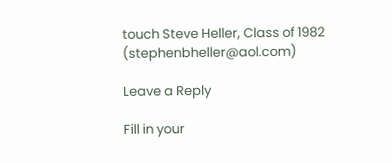touch Steve Heller, Class of 1982 (stephenbheller@aol.com)

Leave a Reply

Fill in your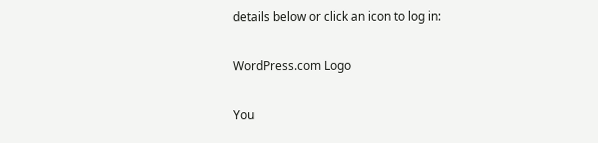details below or click an icon to log in:

WordPress.com Logo

You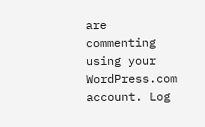are commenting using your WordPress.com account. Log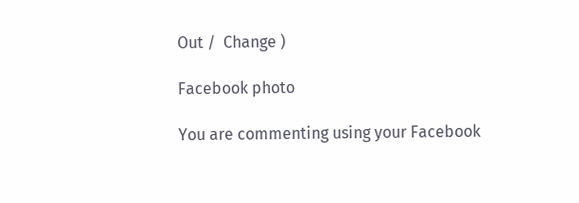Out /  Change )

Facebook photo

You are commenting using your Facebook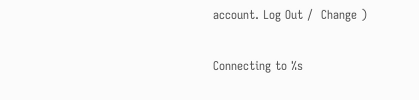account. Log Out /  Change )

Connecting to %s